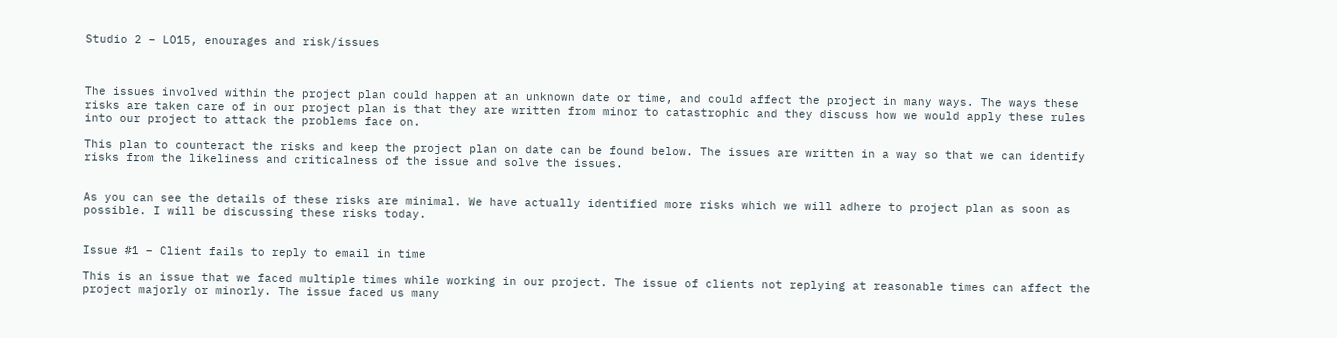Studio 2 – LO15, enourages and risk/issues



The issues involved within the project plan could happen at an unknown date or time, and could affect the project in many ways. The ways these risks are taken care of in our project plan is that they are written from minor to catastrophic and they discuss how we would apply these rules into our project to attack the problems face on.

This plan to counteract the risks and keep the project plan on date can be found below. The issues are written in a way so that we can identify risks from the likeliness and criticalness of the issue and solve the issues.


As you can see the details of these risks are minimal. We have actually identified more risks which we will adhere to project plan as soon as possible. I will be discussing these risks today.


Issue #1 – Client fails to reply to email in time

This is an issue that we faced multiple times while working in our project. The issue of clients not replying at reasonable times can affect the project majorly or minorly. The issue faced us many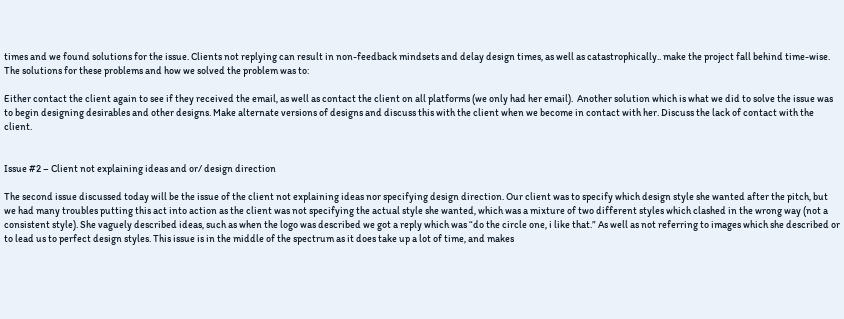times and we found solutions for the issue. Clients not replying can result in non-feedback mindsets and delay design times, as well as catastrophically.. make the project fall behind time-wise. The solutions for these problems and how we solved the problem was to:

Either contact the client again to see if they received the email, as well as contact the client on all platforms (we only had her email).  Another solution which is what we did to solve the issue was to begin designing desirables and other designs. Make alternate versions of designs and discuss this with the client when we become in contact with her. Discuss the lack of contact with the client.


Issue #2 – Client not explaining ideas and or/ design direction

The second issue discussed today will be the issue of the client not explaining ideas nor specifying design direction. Our client was to specify which design style she wanted after the pitch, but we had many troubles putting this act into action as the client was not specifying the actual style she wanted, which was a mixture of two different styles which clashed in the wrong way (not a consistent style). She vaguely described ideas, such as when the logo was described we got a reply which was “do the circle one, i like that.” As well as not referring to images which she described or to lead us to perfect design styles. This issue is in the middle of the spectrum as it does take up a lot of time, and makes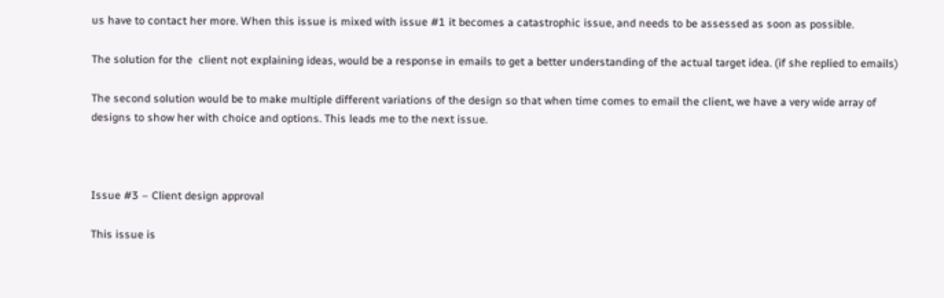us have to contact her more. When this issue is mixed with issue #1 it becomes a catastrophic issue, and needs to be assessed as soon as possible.

The solution for the  client not explaining ideas, would be a response in emails to get a better understanding of the actual target idea. (if she replied to emails)

The second solution would be to make multiple different variations of the design so that when time comes to email the client, we have a very wide array of designs to show her with choice and options. This leads me to the next issue.



Issue #3 – Client design approval

This issue is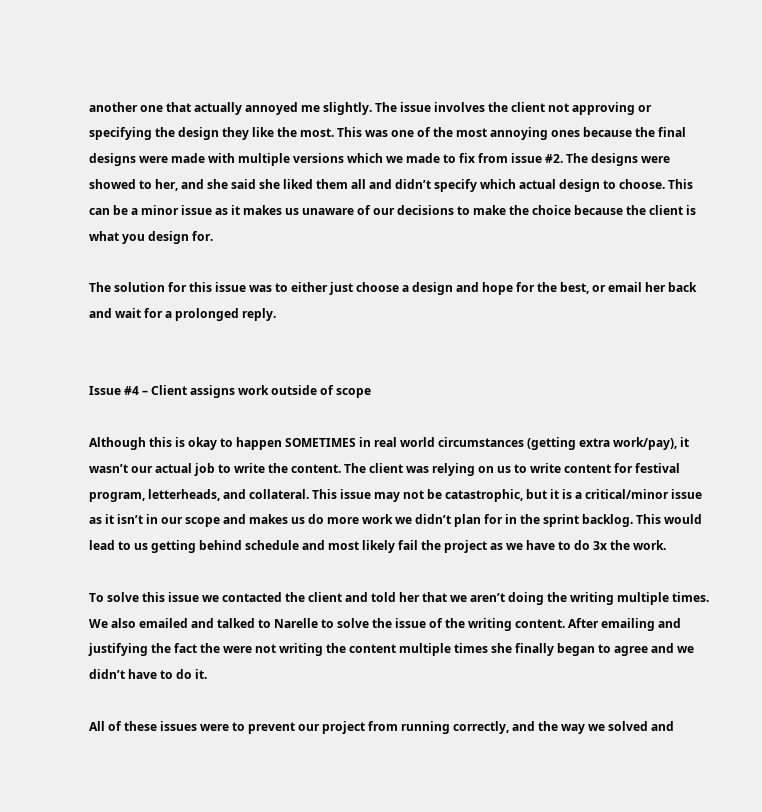another one that actually annoyed me slightly. The issue involves the client not approving or specifying the design they like the most. This was one of the most annoying ones because the final designs were made with multiple versions which we made to fix from issue #2. The designs were showed to her, and she said she liked them all and didn’t specify which actual design to choose. This can be a minor issue as it makes us unaware of our decisions to make the choice because the client is what you design for.

The solution for this issue was to either just choose a design and hope for the best, or email her back and wait for a prolonged reply.


Issue #4 – Client assigns work outside of scope

Although this is okay to happen SOMETIMES in real world circumstances (getting extra work/pay), it wasn’t our actual job to write the content. The client was relying on us to write content for festival program, letterheads, and collateral. This issue may not be catastrophic, but it is a critical/minor issue as it isn’t in our scope and makes us do more work we didn’t plan for in the sprint backlog. This would lead to us getting behind schedule and most likely fail the project as we have to do 3x the work.

To solve this issue we contacted the client and told her that we aren’t doing the writing multiple times. We also emailed and talked to Narelle to solve the issue of the writing content. After emailing and justifying the fact the were not writing the content multiple times she finally began to agree and we didn’t have to do it.

All of these issues were to prevent our project from running correctly, and the way we solved and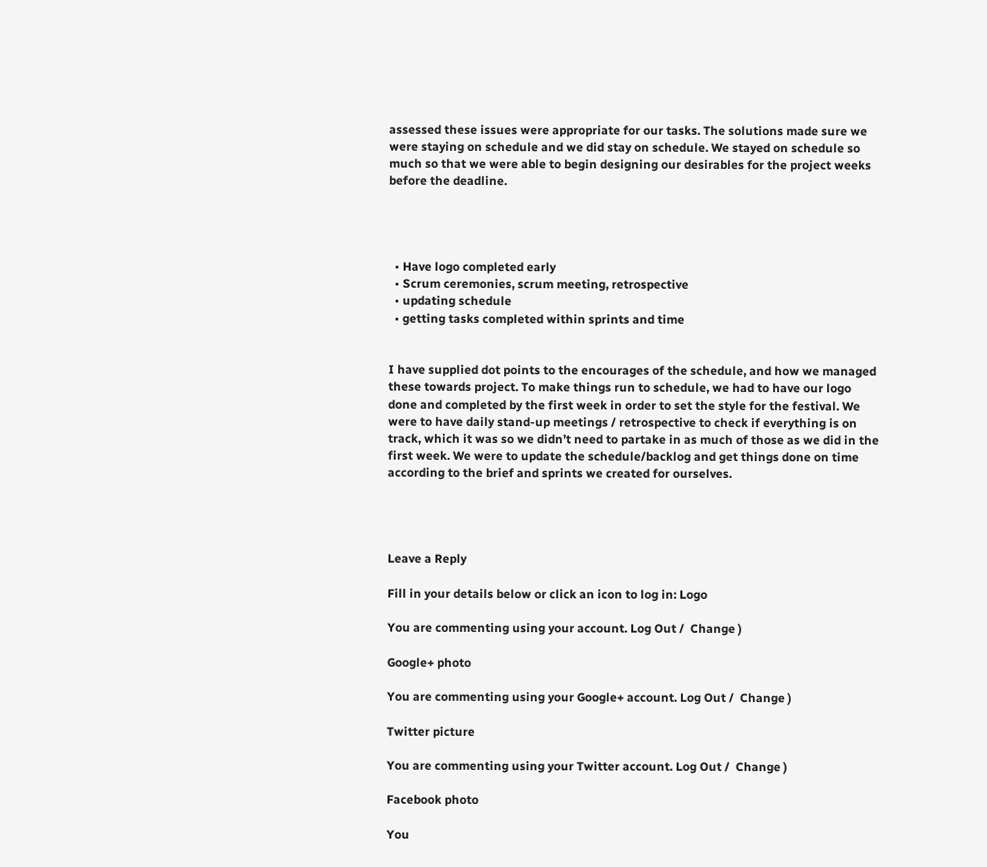assessed these issues were appropriate for our tasks. The solutions made sure we were staying on schedule and we did stay on schedule. We stayed on schedule so much so that we were able to begin designing our desirables for the project weeks before the deadline.




  • Have logo completed early
  • Scrum ceremonies, scrum meeting, retrospective
  • updating schedule
  • getting tasks completed within sprints and time


I have supplied dot points to the encourages of the schedule, and how we managed these towards project. To make things run to schedule, we had to have our logo done and completed by the first week in order to set the style for the festival. We were to have daily stand-up meetings / retrospective to check if everything is on track, which it was so we didn’t need to partake in as much of those as we did in the first week. We were to update the schedule/backlog and get things done on time according to the brief and sprints we created for ourselves.




Leave a Reply

Fill in your details below or click an icon to log in: Logo

You are commenting using your account. Log Out /  Change )

Google+ photo

You are commenting using your Google+ account. Log Out /  Change )

Twitter picture

You are commenting using your Twitter account. Log Out /  Change )

Facebook photo

You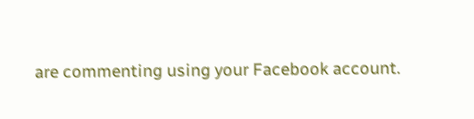are commenting using your Facebook account.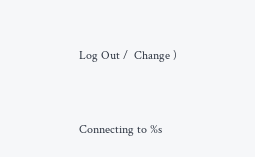Log Out /  Change )


Connecting to %s